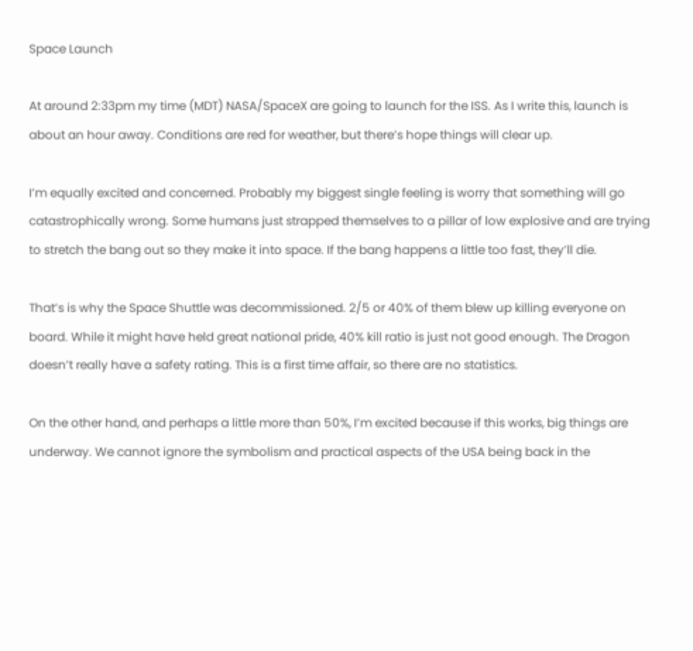Space Launch

At around 2:33pm my time (MDT) NASA/SpaceX are going to launch for the ISS. As I write this, launch is about an hour away. Conditions are red for weather, but there’s hope things will clear up.

I’m equally excited and concerned. Probably my biggest single feeling is worry that something will go catastrophically wrong. Some humans just strapped themselves to a pillar of low explosive and are trying to stretch the bang out so they make it into space. If the bang happens a little too fast, they’ll die.

That’s is why the Space Shuttle was decommissioned. 2/5 or 40% of them blew up killing everyone on board. While it might have held great national pride, 40% kill ratio is just not good enough. The Dragon doesn’t really have a safety rating. This is a first time affair, so there are no statistics.

On the other hand, and perhaps a little more than 50%, I’m excited because if this works, big things are underway. We cannot ignore the symbolism and practical aspects of the USA being back in the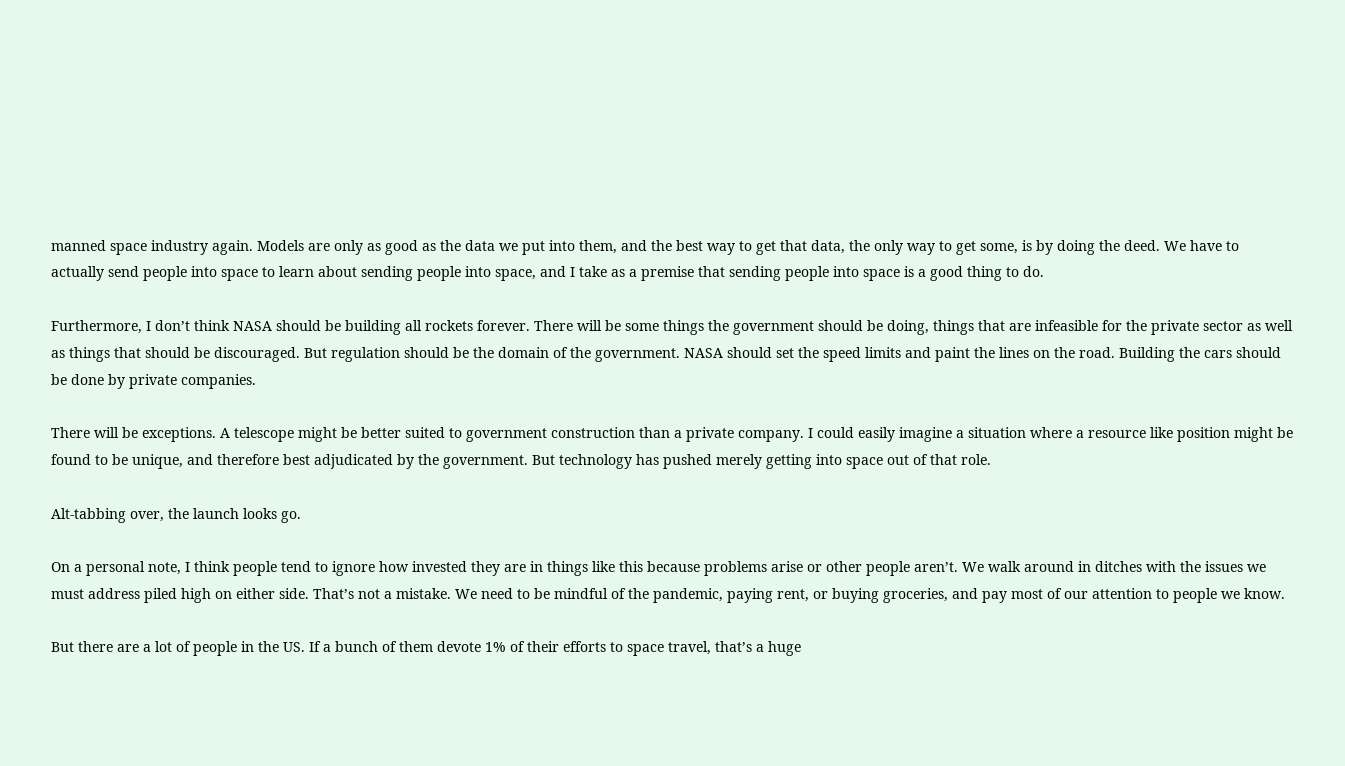manned space industry again. Models are only as good as the data we put into them, and the best way to get that data, the only way to get some, is by doing the deed. We have to actually send people into space to learn about sending people into space, and I take as a premise that sending people into space is a good thing to do.

Furthermore, I don’t think NASA should be building all rockets forever. There will be some things the government should be doing, things that are infeasible for the private sector as well as things that should be discouraged. But regulation should be the domain of the government. NASA should set the speed limits and paint the lines on the road. Building the cars should be done by private companies.

There will be exceptions. A telescope might be better suited to government construction than a private company. I could easily imagine a situation where a resource like position might be found to be unique, and therefore best adjudicated by the government. But technology has pushed merely getting into space out of that role.

Alt-tabbing over, the launch looks go.

On a personal note, I think people tend to ignore how invested they are in things like this because problems arise or other people aren’t. We walk around in ditches with the issues we must address piled high on either side. That’s not a mistake. We need to be mindful of the pandemic, paying rent, or buying groceries, and pay most of our attention to people we know.

But there are a lot of people in the US. If a bunch of them devote 1% of their efforts to space travel, that’s a huge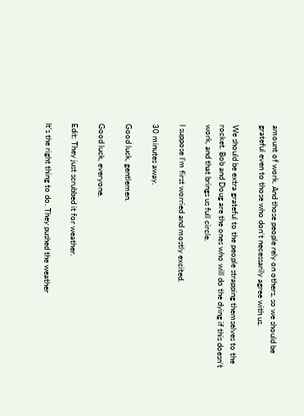amount of work. And those people rely on others, so we should be grateful even to those who don’t necessarily agree with us.

We should be extra grateful to the people strapping themselves to the rocket. Bob and Doug are the ones who will do the dying if this doesn’t work, and that brings us full circle.

I suppose I’m first worried and mostly excited.

30 minutes away.

Good luck, gentlemen.

Good luck, everyone.

Edit: They just scrubbed it for weather.

It’s the right thing to do. They pushed the weather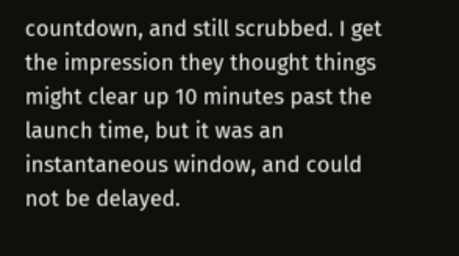countdown, and still scrubbed. I get the impression they thought things might clear up 10 minutes past the launch time, but it was an instantaneous window, and could not be delayed.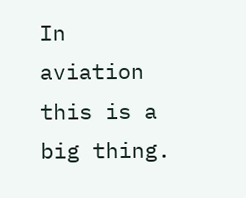In aviation this is a big thing.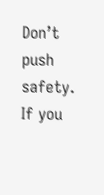Don’t push safety. If you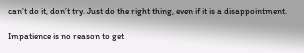can’t do it, don’t try. Just do the right thing, even if it is a disappointment.

Impatience is no reason to get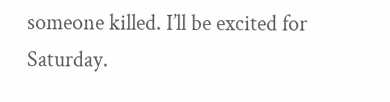someone killed. I’ll be excited for Saturday.